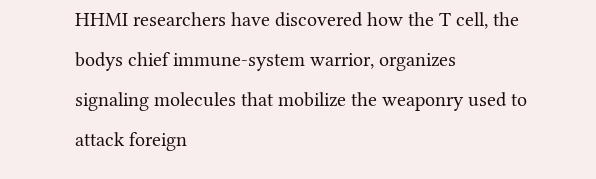HHMI researchers have discovered how the T cell, the bodys chief immune-system warrior, organizes signaling molecules that mobilize the weaponry used to attack foreign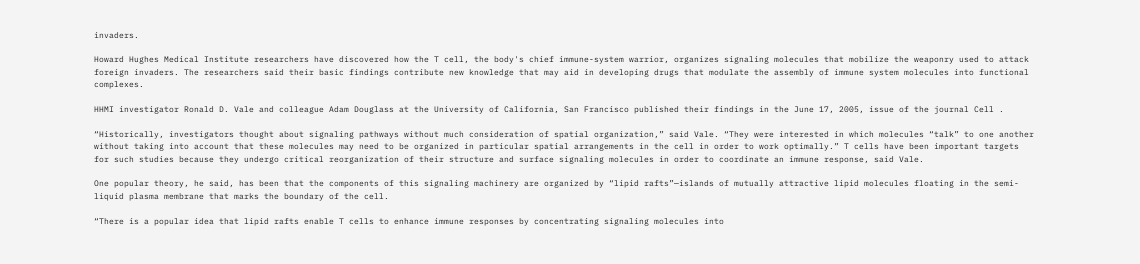invaders.

Howard Hughes Medical Institute researchers have discovered how the T cell, the body's chief immune-system warrior, organizes signaling molecules that mobilize the weaponry used to attack foreign invaders. The researchers said their basic findings contribute new knowledge that may aid in developing drugs that modulate the assembly of immune system molecules into functional complexes.

HHMI investigator Ronald D. Vale and colleague Adam Douglass at the University of California, San Francisco published their findings in the June 17, 2005, issue of the journal Cell .

“Historically, investigators thought about signaling pathways without much consideration of spatial organization,” said Vale. “They were interested in which molecules “talk” to one another without taking into account that these molecules may need to be organized in particular spatial arrangements in the cell in order to work optimally.” T cells have been important targets for such studies because they undergo critical reorganization of their structure and surface signaling molecules in order to coordinate an immune response, said Vale.

One popular theory, he said, has been that the components of this signaling machinery are organized by “lipid rafts”—islands of mutually attractive lipid molecules floating in the semi-liquid plasma membrane that marks the boundary of the cell.

“There is a popular idea that lipid rafts enable T cells to enhance immune responses by concentrating signaling molecules into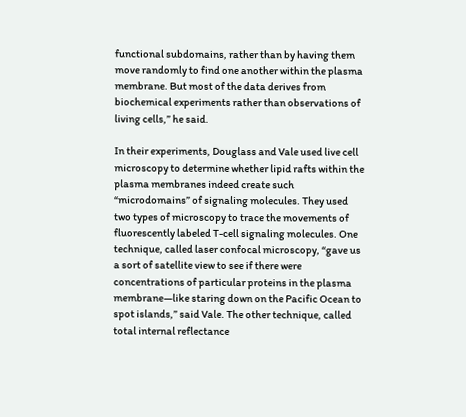functional subdomains, rather than by having them move randomly to find one another within the plasma membrane. But most of the data derives from biochemical experiments rather than observations of living cells,” he said.

In their experiments, Douglass and Vale used live cell microscopy to determine whether lipid rafts within the plasma membranes indeed create such “microdomains” of signaling molecules. They used two types of microscopy to trace the movements of fluorescently labeled T-cell signaling molecules. One technique, called laser confocal microscopy, “gave us a sort of satellite view to see if there were concentrations of particular proteins in the plasma membrane—like staring down on the Pacific Ocean to spot islands,” said Vale. The other technique, called total internal reflectance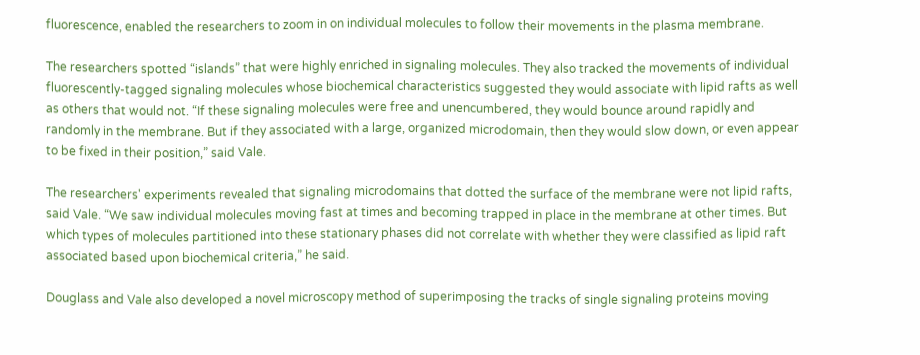fluorescence, enabled the researchers to zoom in on individual molecules to follow their movements in the plasma membrane.

The researchers spotted “islands” that were highly enriched in signaling molecules. They also tracked the movements of individual fluorescently-tagged signaling molecules whose biochemical characteristics suggested they would associate with lipid rafts as well as others that would not. “If these signaling molecules were free and unencumbered, they would bounce around rapidly and randomly in the membrane. But if they associated with a large, organized microdomain, then they would slow down, or even appear to be fixed in their position,” said Vale.

The researchers' experiments revealed that signaling microdomains that dotted the surface of the membrane were not lipid rafts, said Vale. “We saw individual molecules moving fast at times and becoming trapped in place in the membrane at other times. But which types of molecules partitioned into these stationary phases did not correlate with whether they were classified as lipid raft associated based upon biochemical criteria,” he said.

Douglass and Vale also developed a novel microscopy method of superimposing the tracks of single signaling proteins moving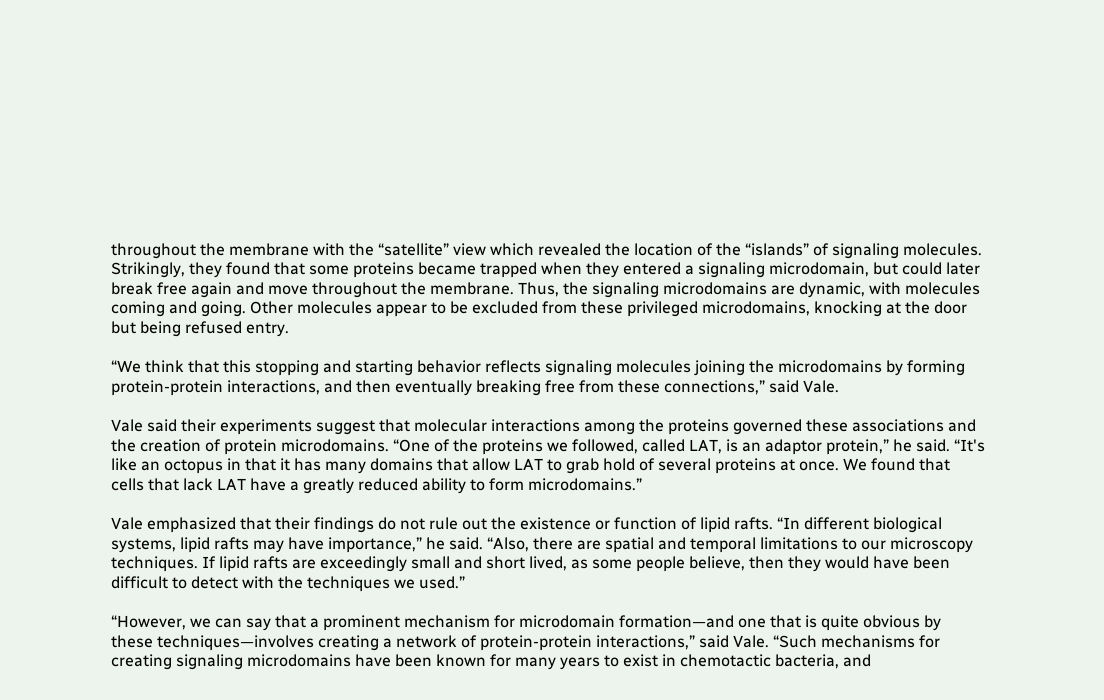throughout the membrane with the “satellite” view which revealed the location of the “islands” of signaling molecules. Strikingly, they found that some proteins became trapped when they entered a signaling microdomain, but could later break free again and move throughout the membrane. Thus, the signaling microdomains are dynamic, with molecules coming and going. Other molecules appear to be excluded from these privileged microdomains, knocking at the door but being refused entry.

“We think that this stopping and starting behavior reflects signaling molecules joining the microdomains by forming protein-protein interactions, and then eventually breaking free from these connections,” said Vale.

Vale said their experiments suggest that molecular interactions among the proteins governed these associations and the creation of protein microdomains. “One of the proteins we followed, called LAT, is an adaptor protein,” he said. “It's like an octopus in that it has many domains that allow LAT to grab hold of several proteins at once. We found that cells that lack LAT have a greatly reduced ability to form microdomains.”

Vale emphasized that their findings do not rule out the existence or function of lipid rafts. “In different biological systems, lipid rafts may have importance,” he said. “Also, there are spatial and temporal limitations to our microscopy techniques. If lipid rafts are exceedingly small and short lived, as some people believe, then they would have been difficult to detect with the techniques we used.”

“However, we can say that a prominent mechanism for microdomain formation—and one that is quite obvious by these techniques—involves creating a network of protein-protein interactions,” said Vale. “Such mechanisms for creating signaling microdomains have been known for many years to exist in chemotactic bacteria, and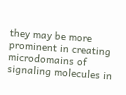they may be more prominent in creating microdomains of signaling molecules in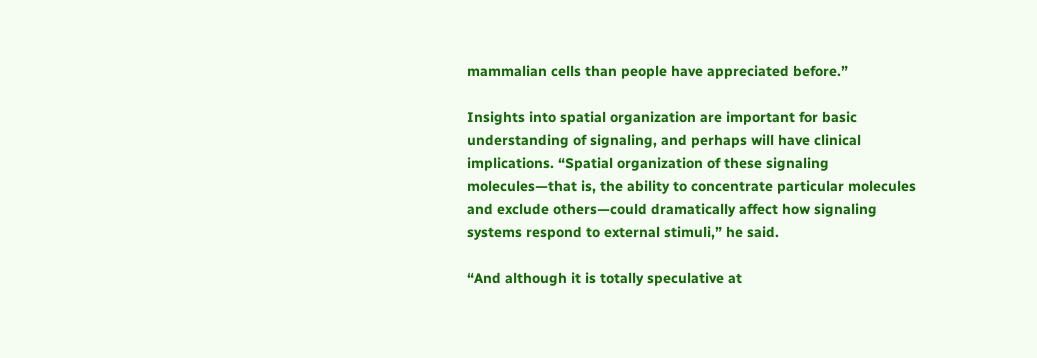mammalian cells than people have appreciated before.”

Insights into spatial organization are important for basic understanding of signaling, and perhaps will have clinical implications. “Spatial organization of these signaling molecules—that is, the ability to concentrate particular molecules and exclude others—could dramatically affect how signaling systems respond to external stimuli,” he said.

“And although it is totally speculative at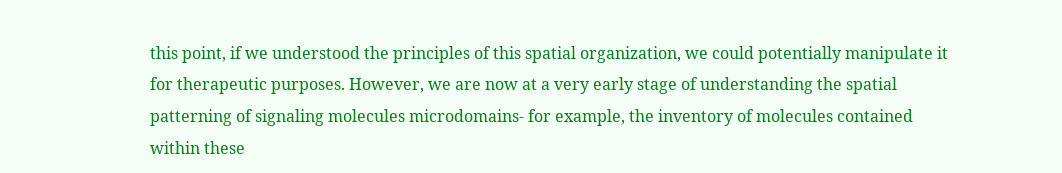this point, if we understood the principles of this spatial organization, we could potentially manipulate it for therapeutic purposes. However, we are now at a very early stage of understanding the spatial patterning of signaling molecules microdomains- for example, the inventory of molecules contained within these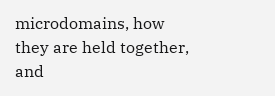microdomains, how they are held together, and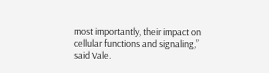most importantly, their impact on cellular functions and signaling,” said Vale.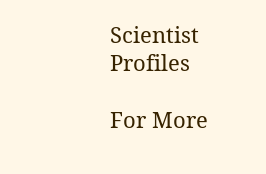Scientist Profiles

For More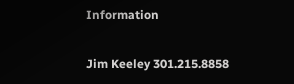Information

Jim Keeley 301.215.8858